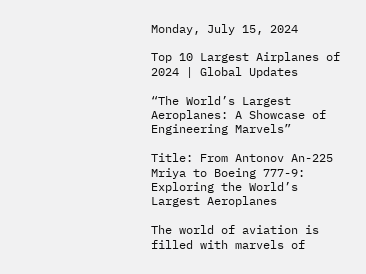Monday, July 15, 2024

Top 10 Largest Airplanes of 2024 | Global Updates

“The World’s Largest Aeroplanes: A Showcase of Engineering Marvels”

Title: From Antonov An-225 Mriya to Boeing 777-9: Exploring the World’s Largest Aeroplanes

The world of aviation is filled with marvels of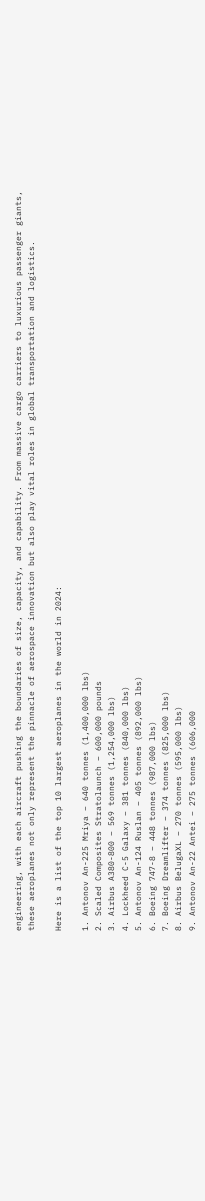engineering, with each aircraft pushing the boundaries of size, capacity, and capability. From massive cargo carriers to luxurious passenger giants, these aeroplanes not only represent the pinnacle of aerospace innovation but also play vital roles in global transportation and logistics.

Here is a list of the top 10 largest aeroplanes in the world in 2024:

1. Antonov An-225 Mriya – 640 tonnes (1,400,000 lbs)
2. Scaled Composites Stratolaunch – 600,000 pounds
3. Airbus A380-800 – 569 tonnes (1,254,000 lbs)
4. Lockheed C-5 Galaxy – 381 tonnes (840,000 lbs)
5. Antonov An-124 Ruslan – 405 tonnes (892,000 lbs)
6. Boeing 747-8 – 448 tonnes (987,000 lbs)
7. Boeing Dreamlifter – 374 tonnes (825,000 lbs)
8. Airbus BelugaXL – 270 tonnes (595,000 lbs)
9. Antonov An-22 Antei – 275 tonnes (606,000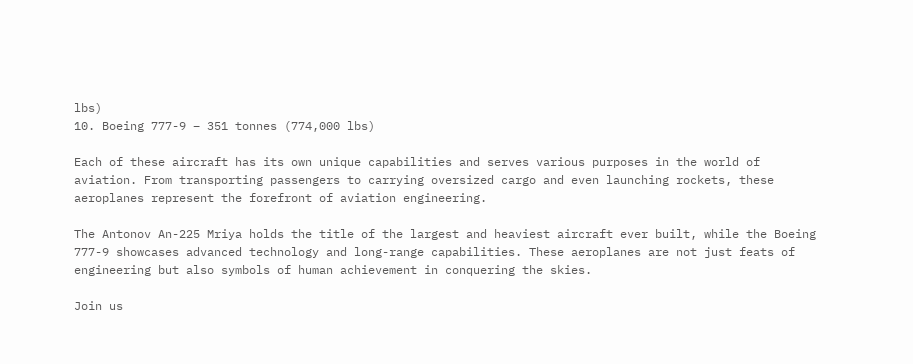lbs)
10. Boeing 777-9 – 351 tonnes (774,000 lbs)

Each of these aircraft has its own unique capabilities and serves various purposes in the world of aviation. From transporting passengers to carrying oversized cargo and even launching rockets, these aeroplanes represent the forefront of aviation engineering.

The Antonov An-225 Mriya holds the title of the largest and heaviest aircraft ever built, while the Boeing 777-9 showcases advanced technology and long-range capabilities. These aeroplanes are not just feats of engineering but also symbols of human achievement in conquering the skies.

Join us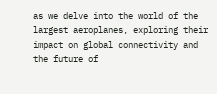as we delve into the world of the largest aeroplanes, exploring their impact on global connectivity and the future of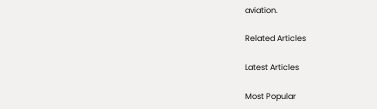aviation.

Related Articles

Latest Articles

Most Popular